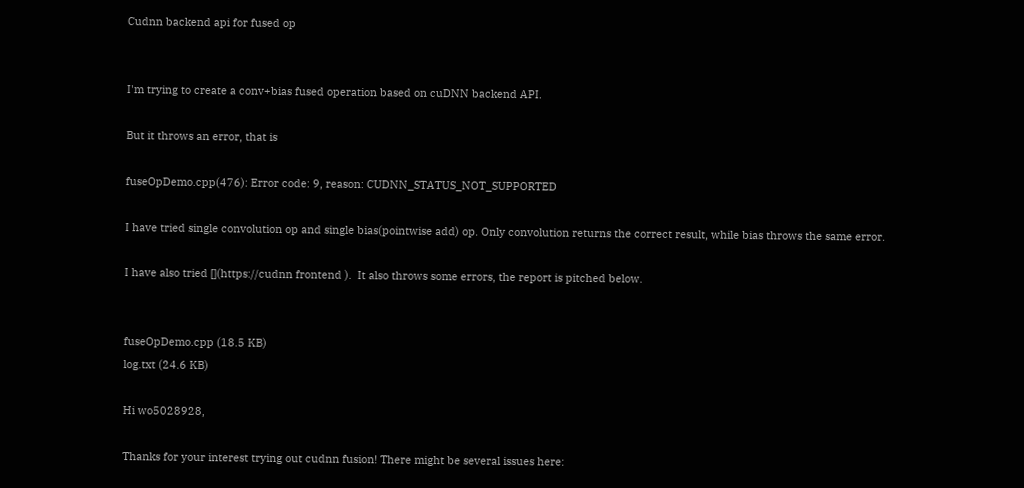Cudnn backend api for fused op


I'm trying to create a conv+bias fused operation based on cuDNN backend API.

But it throws an error, that is

fuseOpDemo.cpp(476): Error code: 9, reason: CUDNN_STATUS_NOT_SUPPORTED

I have tried single convolution op and single bias(pointwise add) op. Only convolution returns the correct result, while bias throws the same error.

I have also tried [](https://cudnn frontend ).  It also throws some errors, the report is pitched below.


fuseOpDemo.cpp (18.5 KB)
log.txt (24.6 KB)

Hi wo5028928,

Thanks for your interest trying out cudnn fusion! There might be several issues here: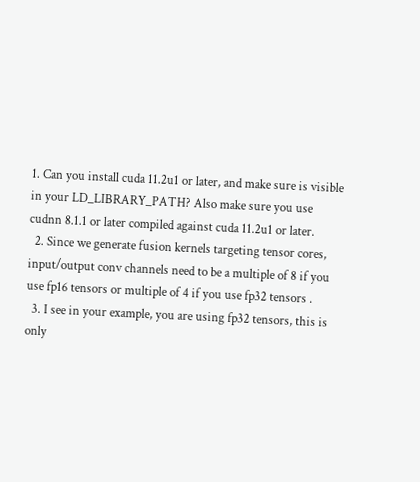1. Can you install cuda 11.2u1 or later, and make sure is visible in your LD_LIBRARY_PATH? Also make sure you use cudnn 8.1.1 or later compiled against cuda 11.2u1 or later.
  2. Since we generate fusion kernels targeting tensor cores, input/output conv channels need to be a multiple of 8 if you use fp16 tensors or multiple of 4 if you use fp32 tensors .
  3. I see in your example, you are using fp32 tensors, this is only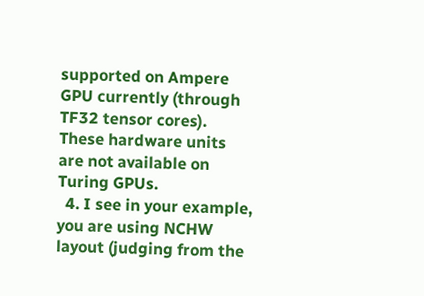supported on Ampere GPU currently (through TF32 tensor cores). These hardware units are not available on Turing GPUs.
  4. I see in your example, you are using NCHW layout (judging from the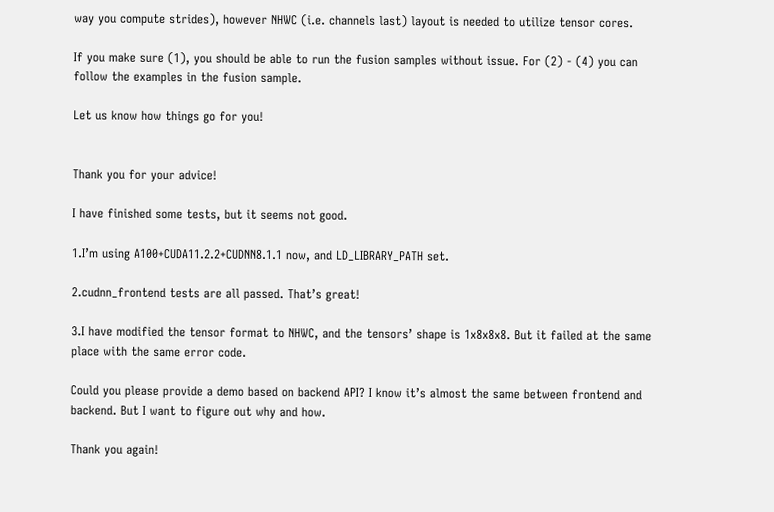way you compute strides), however NHWC (i.e. channels last) layout is needed to utilize tensor cores.

If you make sure (1), you should be able to run the fusion samples without issue. For (2) - (4) you can follow the examples in the fusion sample.

Let us know how things go for you!


Thank you for your advice!

I have finished some tests, but it seems not good.

1.I’m using A100+CUDA11.2.2+CUDNN8.1.1 now, and LD_LIBRARY_PATH set.

2.cudnn_frontend tests are all passed. That’s great!

3.I have modified the tensor format to NHWC, and the tensors’ shape is 1x8x8x8. But it failed at the same place with the same error code.

Could you please provide a demo based on backend API? I know it’s almost the same between frontend and backend. But I want to figure out why and how.

Thank you again!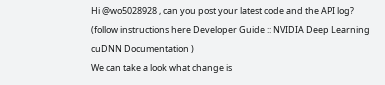Hi @wo5028928 , can you post your latest code and the API log?
(follow instructions here Developer Guide :: NVIDIA Deep Learning cuDNN Documentation )
We can take a look what change is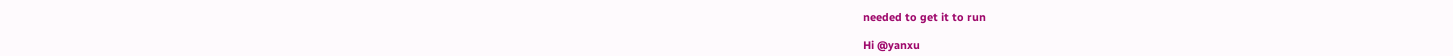needed to get it to run

Hi @yanxu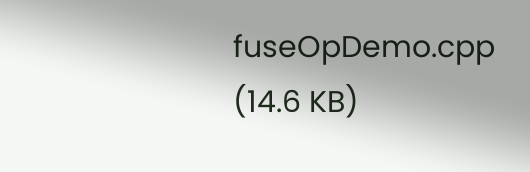fuseOpDemo.cpp (14.6 KB)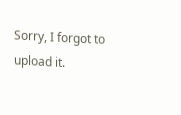Sorry, I forgot to upload it.